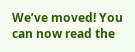We’ve moved! You can now read the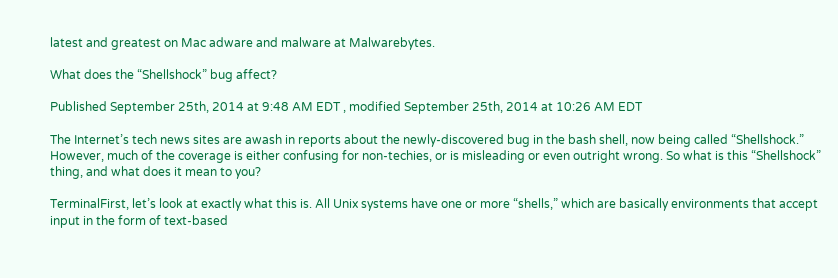latest and greatest on Mac adware and malware at Malwarebytes.

What does the “Shellshock” bug affect?

Published September 25th, 2014 at 9:48 AM EDT , modified September 25th, 2014 at 10:26 AM EDT

The Internet’s tech news sites are awash in reports about the newly-discovered bug in the bash shell, now being called “Shellshock.” However, much of the coverage is either confusing for non-techies, or is misleading or even outright wrong. So what is this “Shellshock” thing, and what does it mean to you?

TerminalFirst, let’s look at exactly what this is. All Unix systems have one or more “shells,” which are basically environments that accept input in the form of text-based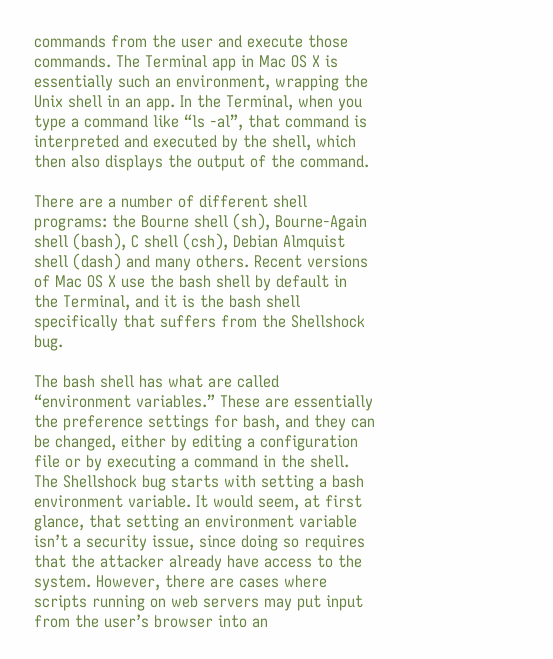commands from the user and execute those commands. The Terminal app in Mac OS X is essentially such an environment, wrapping the Unix shell in an app. In the Terminal, when you type a command like “ls -al”, that command is interpreted and executed by the shell, which then also displays the output of the command.

There are a number of different shell programs: the Bourne shell (sh), Bourne-Again shell (bash), C shell (csh), Debian Almquist shell (dash) and many others. Recent versions of Mac OS X use the bash shell by default in the Terminal, and it is the bash shell specifically that suffers from the Shellshock bug.

The bash shell has what are called “environment variables.” These are essentially the preference settings for bash, and they can be changed, either by editing a configuration file or by executing a command in the shell. The Shellshock bug starts with setting a bash environment variable. It would seem, at first glance, that setting an environment variable isn’t a security issue, since doing so requires that the attacker already have access to the system. However, there are cases where scripts running on web servers may put input from the user’s browser into an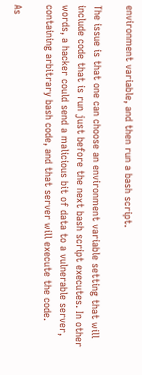environment variable, and then run a bash script.

The issue is that one can choose an environment variable setting that will include code that is run just before the next bash script executes. In other words, a hacker could send a malicious bit of data to a vulnerable server, containing arbitrary bash code, and that server will execute the code.

As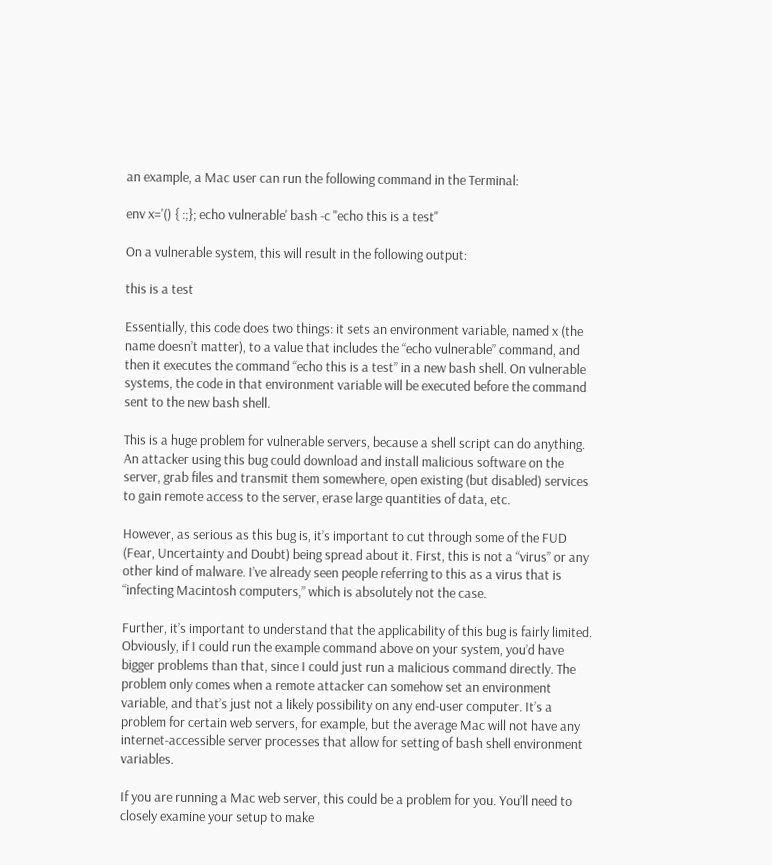an example, a Mac user can run the following command in the Terminal:

env x='() { :;}; echo vulnerable' bash -c "echo this is a test"

On a vulnerable system, this will result in the following output:

this is a test

Essentially, this code does two things: it sets an environment variable, named x (the name doesn’t matter), to a value that includes the “echo vulnerable” command, and then it executes the command “echo this is a test” in a new bash shell. On vulnerable systems, the code in that environment variable will be executed before the command sent to the new bash shell.

This is a huge problem for vulnerable servers, because a shell script can do anything. An attacker using this bug could download and install malicious software on the server, grab files and transmit them somewhere, open existing (but disabled) services to gain remote access to the server, erase large quantities of data, etc.

However, as serious as this bug is, it’s important to cut through some of the FUD (Fear, Uncertainty and Doubt) being spread about it. First, this is not a “virus” or any other kind of malware. I’ve already seen people referring to this as a virus that is “infecting Macintosh computers,” which is absolutely not the case.

Further, it’s important to understand that the applicability of this bug is fairly limited. Obviously, if I could run the example command above on your system, you’d have bigger problems than that, since I could just run a malicious command directly. The problem only comes when a remote attacker can somehow set an environment variable, and that’s just not a likely possibility on any end-user computer. It’s a problem for certain web servers, for example, but the average Mac will not have any internet-accessible server processes that allow for setting of bash shell environment variables.

If you are running a Mac web server, this could be a problem for you. You’ll need to closely examine your setup to make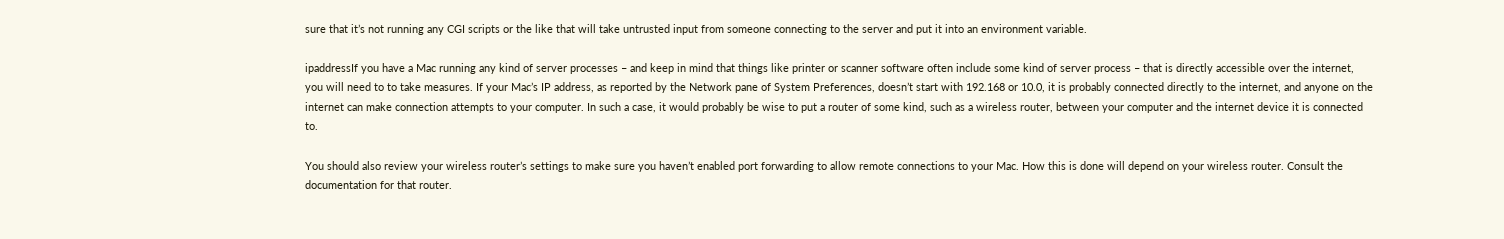sure that it’s not running any CGI scripts or the like that will take untrusted input from someone connecting to the server and put it into an environment variable.

ipaddressIf you have a Mac running any kind of server processes – and keep in mind that things like printer or scanner software often include some kind of server process – that is directly accessible over the internet, you will need to to take measures. If your Mac’s IP address, as reported by the Network pane of System Preferences, doesn’t start with 192.168 or 10.0, it is probably connected directly to the internet, and anyone on the internet can make connection attempts to your computer. In such a case, it would probably be wise to put a router of some kind, such as a wireless router, between your computer and the internet device it is connected to.

You should also review your wireless router’s settings to make sure you haven’t enabled port forwarding to allow remote connections to your Mac. How this is done will depend on your wireless router. Consult the documentation for that router.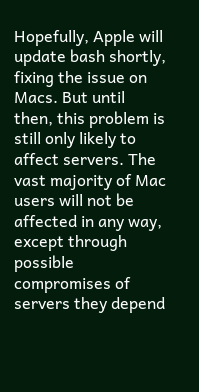Hopefully, Apple will update bash shortly, fixing the issue on Macs. But until then, this problem is still only likely to affect servers. The vast majority of Mac users will not be affected in any way, except through possible compromises of servers they depend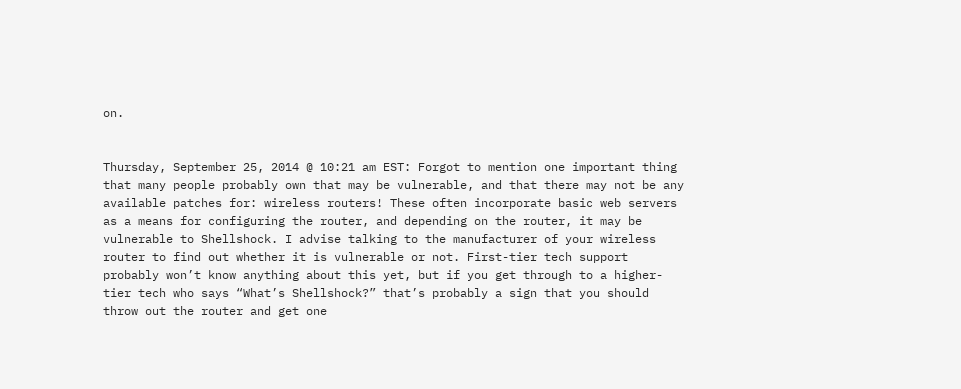on.


Thursday, September 25, 2014 @ 10:21 am EST: Forgot to mention one important thing that many people probably own that may be vulnerable, and that there may not be any available patches for: wireless routers! These often incorporate basic web servers as a means for configuring the router, and depending on the router, it may be vulnerable to Shellshock. I advise talking to the manufacturer of your wireless router to find out whether it is vulnerable or not. First-tier tech support probably won’t know anything about this yet, but if you get through to a higher-tier tech who says “What’s Shellshock?” that’s probably a sign that you should throw out the router and get one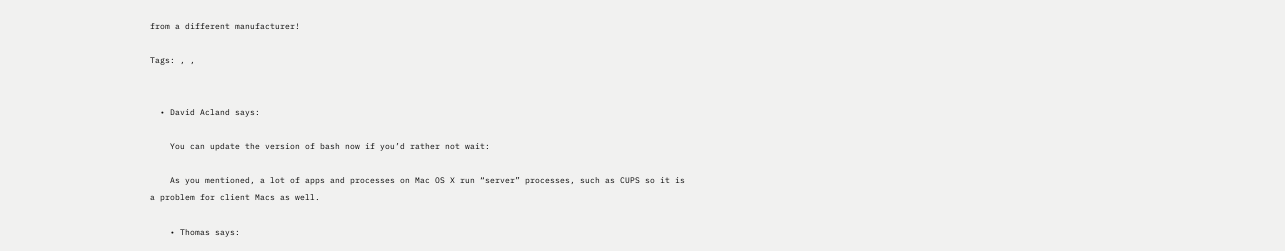from a different manufacturer!

Tags: , ,


  • David Acland says:

    You can update the version of bash now if you’d rather not wait:

    As you mentioned, a lot of apps and processes on Mac OS X run “server” processes, such as CUPS so it is a problem for client Macs as well.

    • Thomas says: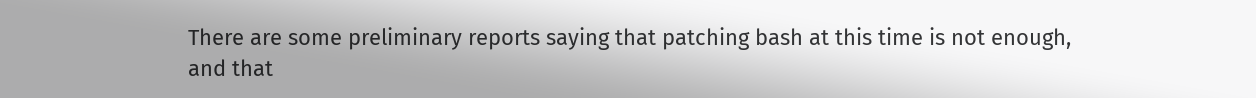There are some preliminary reports saying that patching bash at this time is not enough, and that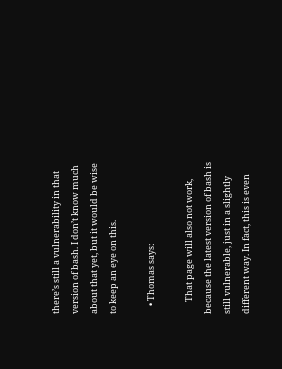there’s still a vulnerability in that version of bash. I don’t know much about that yet, but it would be wise to keep an eye on this.

    • Thomas says:

      That page will also not work, because the latest version of bash is still vulnerable, just in a slightly different way. In fact, this is even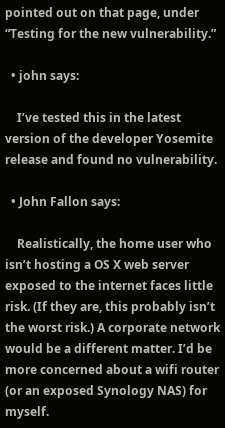pointed out on that page, under “Testing for the new vulnerability.”

  • john says:

    I’ve tested this in the latest version of the developer Yosemite release and found no vulnerability.

  • John Fallon says:

    Realistically, the home user who isn’t hosting a OS X web server exposed to the internet faces little risk. (If they are, this probably isn’t the worst risk.) A corporate network would be a different matter. I’d be more concerned about a wifi router (or an exposed Synology NAS) for myself.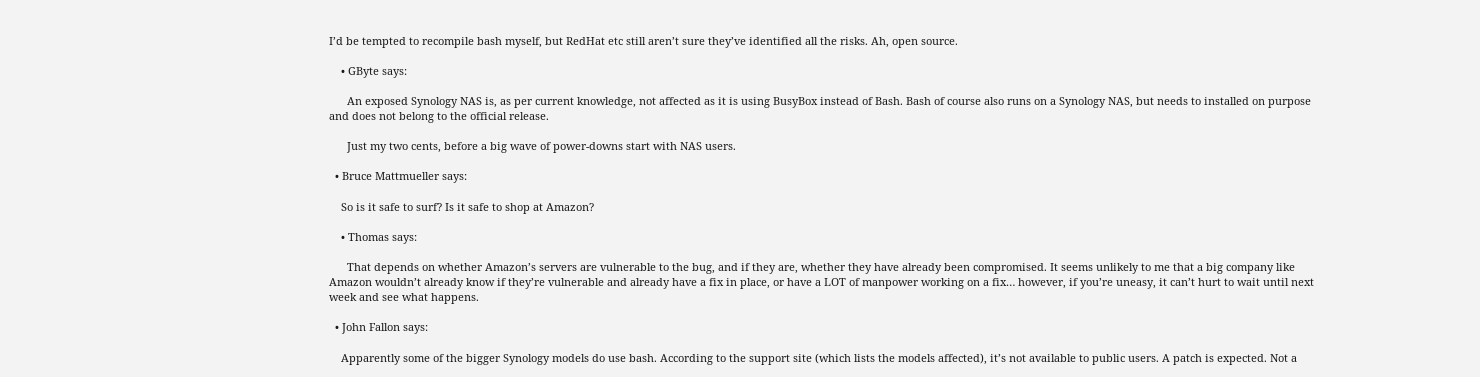I’d be tempted to recompile bash myself, but RedHat etc still aren’t sure they’ve identified all the risks. Ah, open source.

    • GByte says:

      An exposed Synology NAS is, as per current knowledge, not affected as it is using BusyBox instead of Bash. Bash of course also runs on a Synology NAS, but needs to installed on purpose and does not belong to the official release.

      Just my two cents, before a big wave of power-downs start with NAS users.

  • Bruce Mattmueller says:

    So is it safe to surf? Is it safe to shop at Amazon?

    • Thomas says:

      That depends on whether Amazon’s servers are vulnerable to the bug, and if they are, whether they have already been compromised. It seems unlikely to me that a big company like Amazon wouldn’t already know if they’re vulnerable and already have a fix in place, or have a LOT of manpower working on a fix… however, if you’re uneasy, it can’t hurt to wait until next week and see what happens.

  • John Fallon says:

    Apparently some of the bigger Synology models do use bash. According to the support site (which lists the models affected), it’s not available to public users. A patch is expected. Not a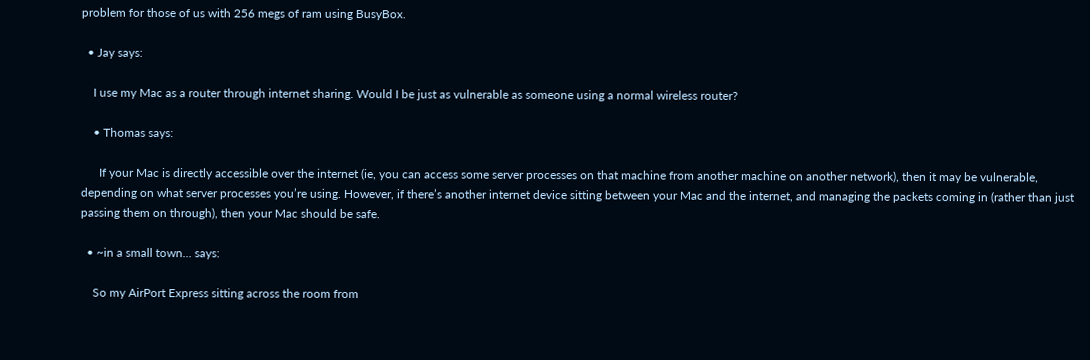problem for those of us with 256 megs of ram using BusyBox.

  • Jay says:

    I use my Mac as a router through internet sharing. Would I be just as vulnerable as someone using a normal wireless router?

    • Thomas says:

      If your Mac is directly accessible over the internet (ie, you can access some server processes on that machine from another machine on another network), then it may be vulnerable, depending on what server processes you’re using. However, if there’s another internet device sitting between your Mac and the internet, and managing the packets coming in (rather than just passing them on through), then your Mac should be safe.

  • ~in a small town... says:

    So my AirPort Express sitting across the room from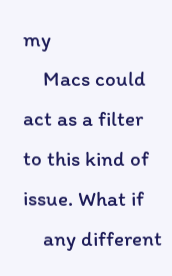my
    Macs could act as a filter to this kind of issue. What if
    any different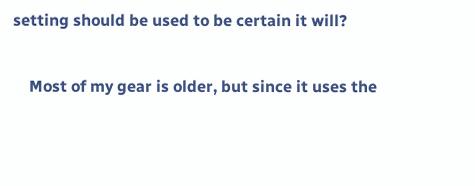setting should be used to be certain it will?

    Most of my gear is older, but since it uses the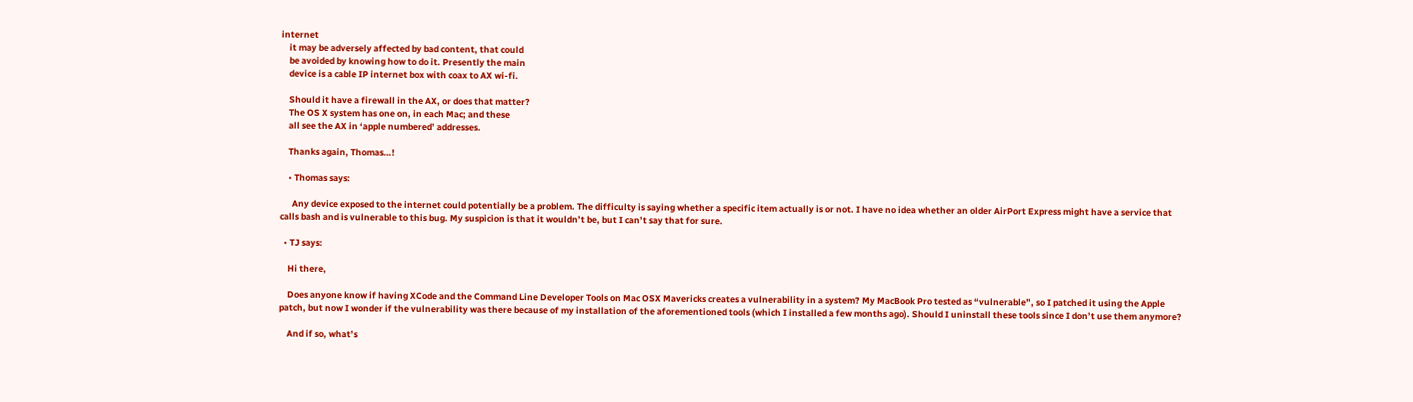internet
    it may be adversely affected by bad content, that could
    be avoided by knowing how to do it. Presently the main
    device is a cable IP internet box with coax to AX wi-fi.

    Should it have a firewall in the AX, or does that matter?
    The OS X system has one on, in each Mac; and these
    all see the AX in ‘apple numbered’ addresses.

    Thanks again, Thomas…!

    • Thomas says:

      Any device exposed to the internet could potentially be a problem. The difficulty is saying whether a specific item actually is or not. I have no idea whether an older AirPort Express might have a service that calls bash and is vulnerable to this bug. My suspicion is that it wouldn’t be, but I can’t say that for sure.

  • TJ says:

    Hi there,

    Does anyone know if having XCode and the Command Line Developer Tools on Mac OSX Mavericks creates a vulnerability in a system? My MacBook Pro tested as “vulnerable”, so I patched it using the Apple patch, but now I wonder if the vulnerability was there because of my installation of the aforementioned tools (which I installed a few months ago). Should I uninstall these tools since I don’t use them anymore?

    And if so, what’s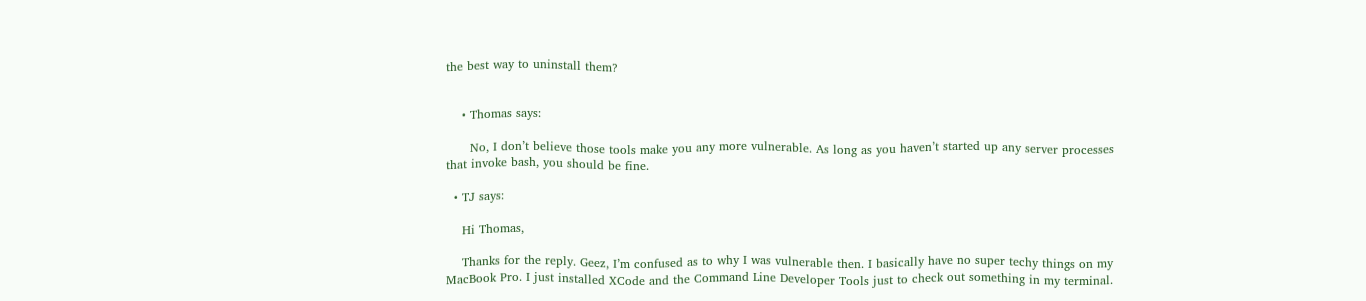the best way to uninstall them?


    • Thomas says:

      No, I don’t believe those tools make you any more vulnerable. As long as you haven’t started up any server processes that invoke bash, you should be fine.

  • TJ says:

    Hi Thomas,

    Thanks for the reply. Geez, I’m confused as to why I was vulnerable then. I basically have no super techy things on my MacBook Pro. I just installed XCode and the Command Line Developer Tools just to check out something in my terminal.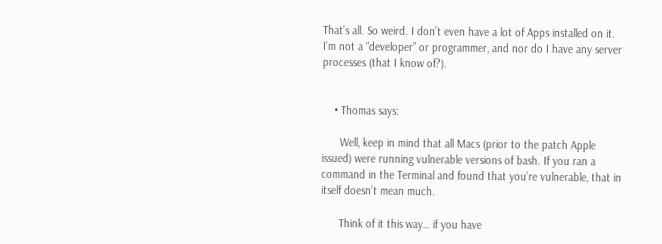That’s all. So weird. I don’t even have a lot of Apps installed on it. I’m not a “developer” or programmer, and nor do I have any server processes (that I know of?).


    • Thomas says:

      Well, keep in mind that all Macs (prior to the patch Apple issued) were running vulnerable versions of bash. If you ran a command in the Terminal and found that you’re vulnerable, that in itself doesn’t mean much.

      Think of it this way… if you have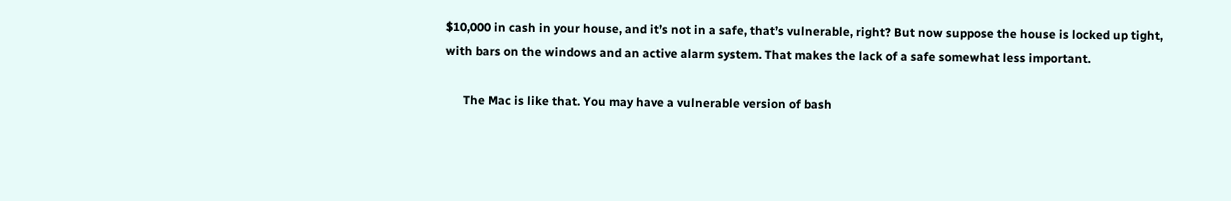$10,000 in cash in your house, and it’s not in a safe, that’s vulnerable, right? But now suppose the house is locked up tight, with bars on the windows and an active alarm system. That makes the lack of a safe somewhat less important.

      The Mac is like that. You may have a vulnerable version of bash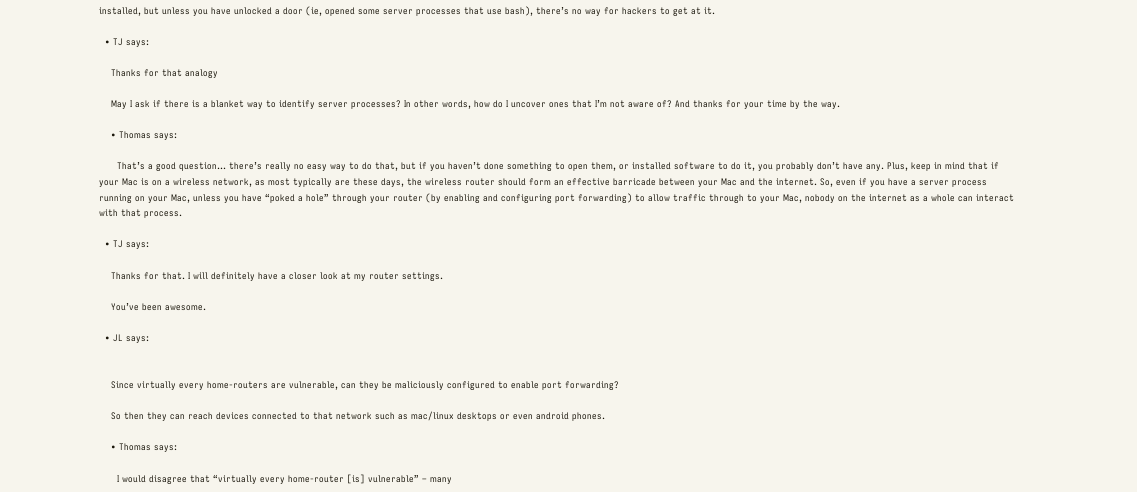installed, but unless you have unlocked a door (ie, opened some server processes that use bash), there’s no way for hackers to get at it.

  • TJ says:

    Thanks for that analogy

    May I ask if there is a blanket way to identify server processes? In other words, how do I uncover ones that I’m not aware of? And thanks for your time by the way.

    • Thomas says:

      That’s a good question… there’s really no easy way to do that, but if you haven’t done something to open them, or installed software to do it, you probably don’t have any. Plus, keep in mind that if your Mac is on a wireless network, as most typically are these days, the wireless router should form an effective barricade between your Mac and the internet. So, even if you have a server process running on your Mac, unless you have “poked a hole” through your router (by enabling and configuring port forwarding) to allow traffic through to your Mac, nobody on the internet as a whole can interact with that process.

  • TJ says:

    Thanks for that. I will definitely have a closer look at my router settings.

    You’ve been awesome.

  • JL says:


    Since virtually every home-routers are vulnerable, can they be maliciously configured to enable port forwarding?

    So then they can reach devices connected to that network such as mac/linux desktops or even android phones.

    • Thomas says:

      I would disagree that “virtually every home-router [is] vulnerable” – many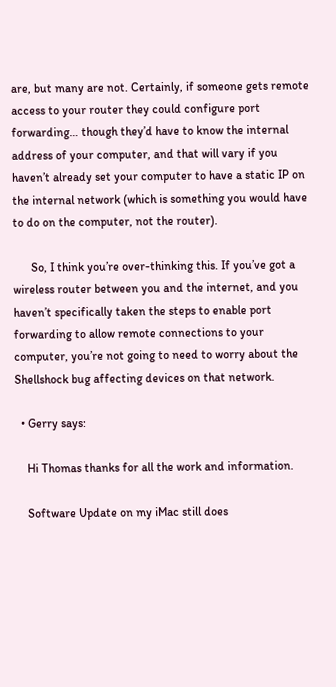are, but many are not. Certainly, if someone gets remote access to your router they could configure port forwarding… though they’d have to know the internal address of your computer, and that will vary if you haven’t already set your computer to have a static IP on the internal network (which is something you would have to do on the computer, not the router).

      So, I think you’re over-thinking this. If you’ve got a wireless router between you and the internet, and you haven’t specifically taken the steps to enable port forwarding to allow remote connections to your computer, you’re not going to need to worry about the Shellshock bug affecting devices on that network.

  • Gerry says:

    Hi Thomas thanks for all the work and information.

    Software Update on my iMac still does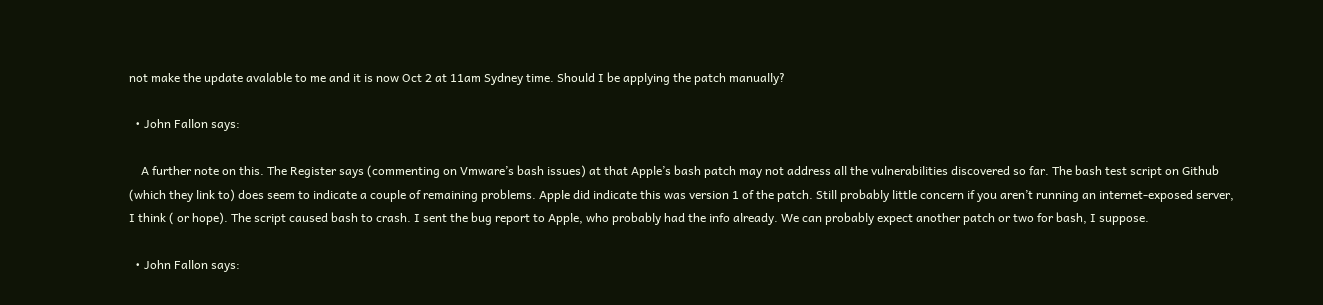not make the update avalable to me and it is now Oct 2 at 11am Sydney time. Should I be applying the patch manually?

  • John Fallon says:

    A further note on this. The Register says (commenting on Vmware’s bash issues) at that Apple’s bash patch may not address all the vulnerabilities discovered so far. The bash test script on Github (which they link to) does seem to indicate a couple of remaining problems. Apple did indicate this was version 1 of the patch. Still probably little concern if you aren’t running an internet-exposed server, I think ( or hope). The script caused bash to crash. I sent the bug report to Apple, who probably had the info already. We can probably expect another patch or two for bash, I suppose.

  • John Fallon says: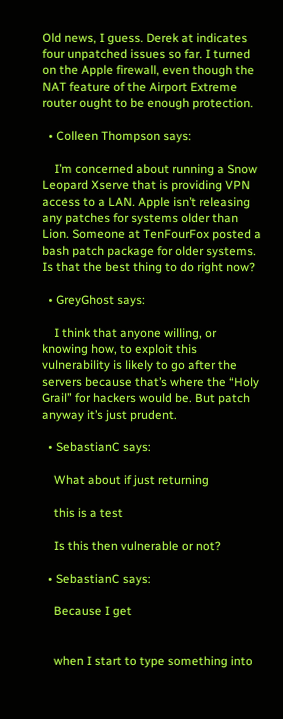Old news, I guess. Derek at indicates four unpatched issues so far. I turned on the Apple firewall, even though the NAT feature of the Airport Extreme router ought to be enough protection.

  • Colleen Thompson says:

    I’m concerned about running a Snow Leopard Xserve that is providing VPN access to a LAN. Apple isn’t releasing any patches for systems older than Lion. Someone at TenFourFox posted a bash patch package for older systems. Is that the best thing to do right now?

  • GreyGhost says:

    I think that anyone willing, or knowing how, to exploit this vulnerability is likely to go after the servers because that’s where the “Holy Grail” for hackers would be. But patch anyway it’s just prudent.

  • SebastianC says:

    What about if just returning

    this is a test

    Is this then vulnerable or not?

  • SebastianC says:

    Because I get


    when I start to type something into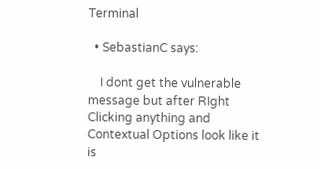Terminal

  • SebastianC says:

    I dont get the vulnerable message but after RIght Clicking anything and Contextual Options look like it is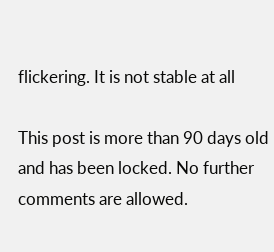flickering. It is not stable at all

This post is more than 90 days old and has been locked. No further comments are allowed.